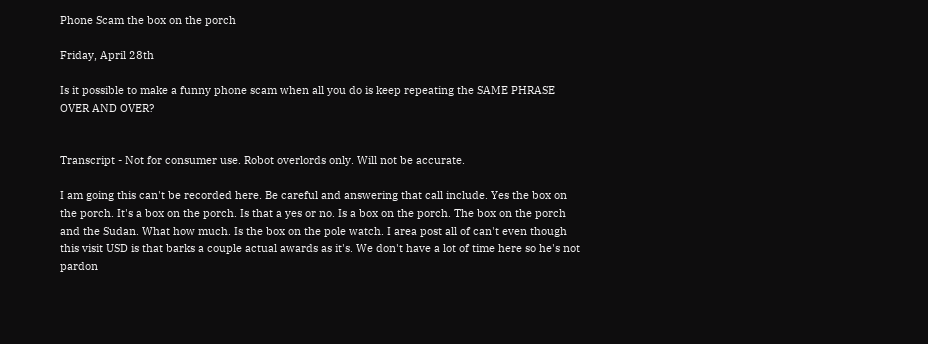Phone Scam the box on the porch

Friday, April 28th

Is it possible to make a funny phone scam when all you do is keep repeating the SAME PHRASE OVER AND OVER?


Transcript - Not for consumer use. Robot overlords only. Will not be accurate.

I am going this can't be recorded here. Be careful and answering that call include. Yes the box on the porch. It's a box on the porch. Is that a yes or no. Is a box on the porch. The box on the porch and the Sudan. What how much. Is the box on the pole watch. I area post all of can't even though this visit USD is that barks a couple actual awards as it's. We don't have a lot of time here so he's not pardon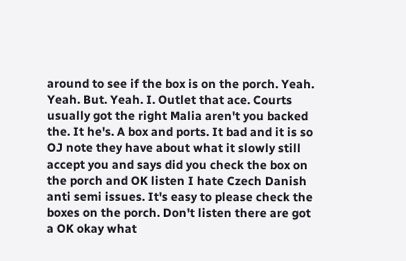around to see if the box is on the porch. Yeah. Yeah. But. Yeah. I. Outlet that ace. Courts usually got the right Malia aren't you backed the. It he's. A box and ports. It bad and it is so OJ note they have about what it slowly still accept you and says did you check the box on the porch and OK listen I hate Czech Danish anti semi issues. It's easy to please check the boxes on the porch. Don't listen there are got a OK okay what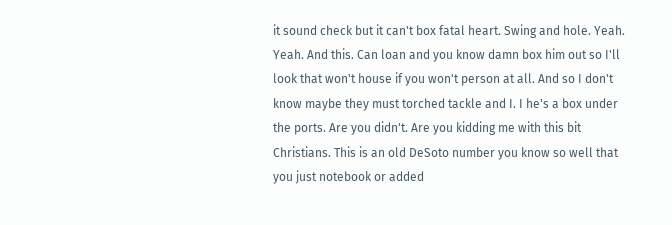it sound check but it can't box fatal heart. Swing and hole. Yeah. Yeah. And this. Can loan and you know damn box him out so I'll look that won't house if you won't person at all. And so I don't know maybe they must torched tackle and I. I he's a box under the ports. Are you didn't. Are you kidding me with this bit Christians. This is an old DeSoto number you know so well that you just notebook or added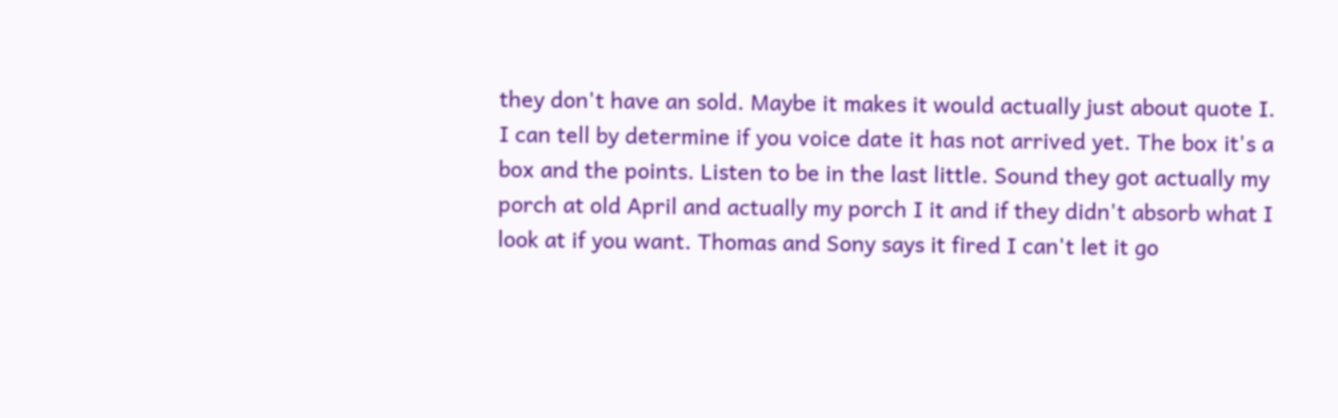they don't have an sold. Maybe it makes it would actually just about quote I. I can tell by determine if you voice date it has not arrived yet. The box it's a box and the points. Listen to be in the last little. Sound they got actually my porch at old April and actually my porch I it and if they didn't absorb what I look at if you want. Thomas and Sony says it fired I can't let it go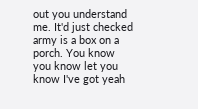out you understand me. It'd just checked army is a box on a porch. You know you know let you know I've got yeah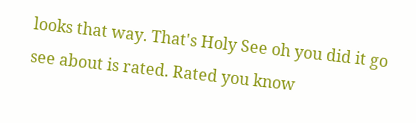looks that way. That's Holy See oh you did it go see about is rated. Rated you know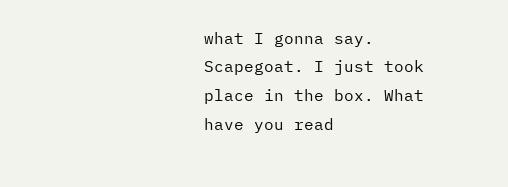what I gonna say. Scapegoat. I just took place in the box. What have you read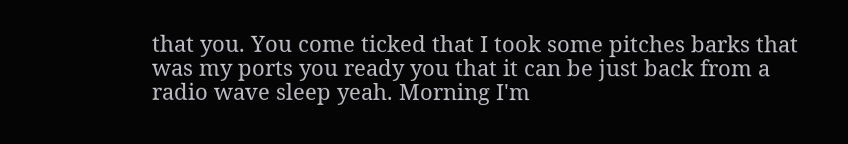that you. You come ticked that I took some pitches barks that was my ports you ready you that it can be just back from a radio wave sleep yeah. Morning I'm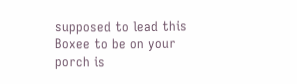supposed to lead this Boxee to be on your porch is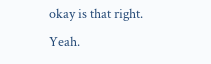okay is that right. Yeah.